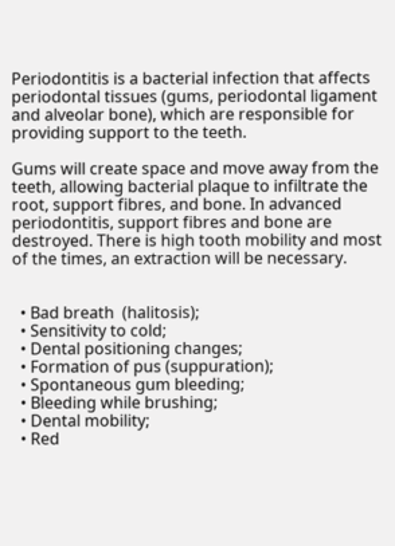Periodontitis is a bacterial infection that affects periodontal tissues (gums, periodontal ligament and alveolar bone), which are responsible for providing support to the teeth.

Gums will create space and move away from the teeth, allowing bacterial plaque to infiltrate the root, support fibres, and bone. In advanced periodontitis, support fibres and bone are destroyed. There is high tooth mobility and most of the times, an extraction will be necessary.


  • Bad breath  (halitosis);
  • Sensitivity to cold;
  • Dental positioning changes;
  • Formation of pus (suppuration);
  • Spontaneous gum bleeding;
  • Bleeding while brushing;
  • Dental mobility;
  • Red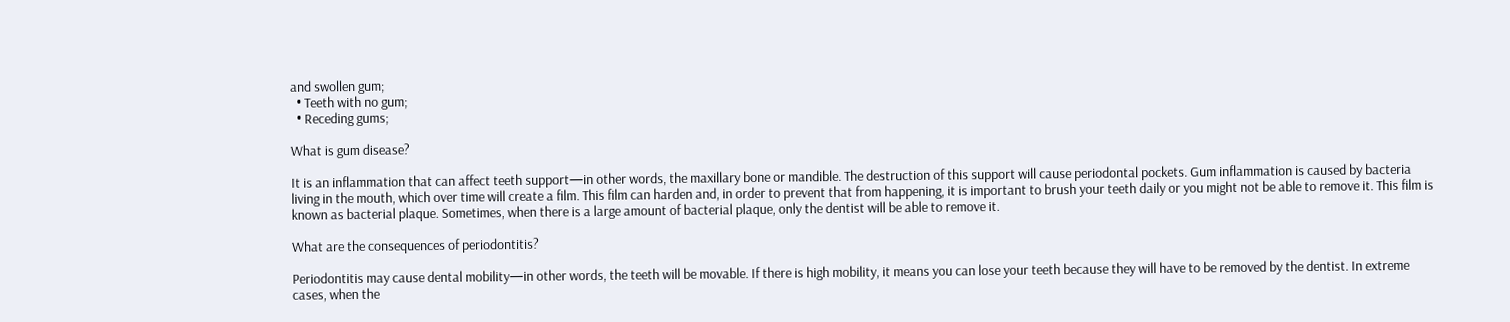and swollen gum;
  • Teeth with no gum;
  • Receding gums;

What is gum disease?

It is an inflammation that can affect teeth support—in other words, the maxillary bone or mandible. The destruction of this support will cause periodontal pockets. Gum inflammation is caused by bacteria living in the mouth, which over time will create a film. This film can harden and, in order to prevent that from happening, it is important to brush your teeth daily or you might not be able to remove it. This film is known as bacterial plaque. Sometimes, when there is a large amount of bacterial plaque, only the dentist will be able to remove it.

What are the consequences of periodontitis?

Periodontitis may cause dental mobility—in other words, the teeth will be movable. If there is high mobility, it means you can lose your teeth because they will have to be removed by the dentist. In extreme cases, when the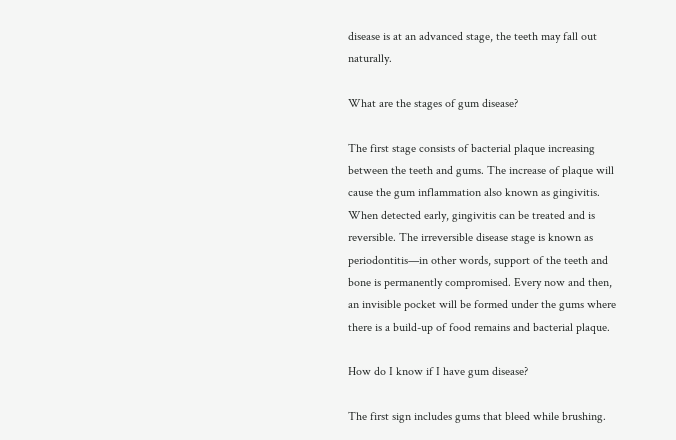disease is at an advanced stage, the teeth may fall out naturally.

What are the stages of gum disease?

The first stage consists of bacterial plaque increasing between the teeth and gums. The increase of plaque will cause the gum inflammation also known as gingivitis. When detected early, gingivitis can be treated and is reversible. The irreversible disease stage is known as periodontitis—in other words, support of the teeth and bone is permanently compromised. Every now and then, an invisible pocket will be formed under the gums where there is a build-up of food remains and bacterial plaque.

How do I know if I have gum disease?

The first sign includes gums that bleed while brushing.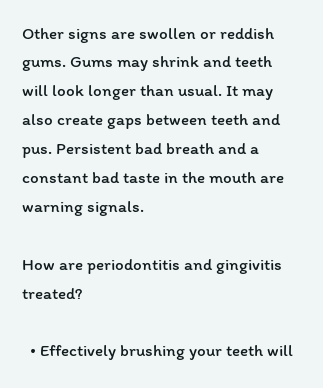Other signs are swollen or reddish gums. Gums may shrink and teeth will look longer than usual. It may also create gaps between teeth and pus. Persistent bad breath and a constant bad taste in the mouth are warning signals.

How are periodontitis and gingivitis treated?

  • Effectively brushing your teeth will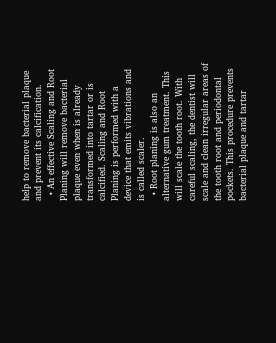help to remove bacterial plaque and prevent its calcification.
  • An effective Scaling and Root Planing will remove bacterial plaque even when is already transformed into tartar or is calcified. Scaling and Root Planing is performed with a device that emits vibrations and is called scaler.
  • Root planing is also an alternative gum treatment. This will scale the tooth root. With careful scaling, the dentist will scale and clean irregular areas of the tooth root and periodontal pockets. This procedure prevents bacterial plaque and tartar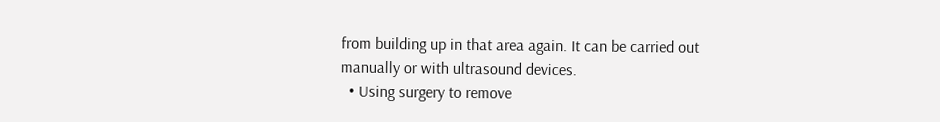from building up in that area again. It can be carried out manually or with ultrasound devices.
  • Using surgery to remove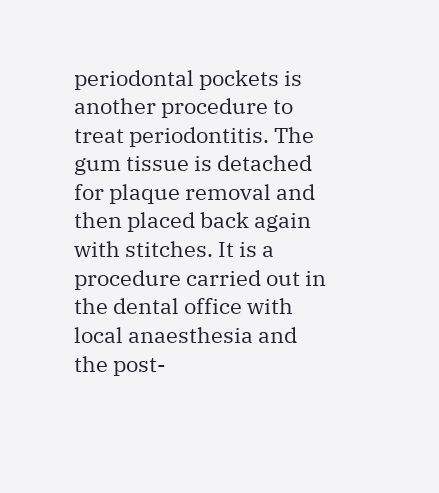periodontal pockets is another procedure to treat periodontitis. The gum tissue is detached for plaque removal and then placed back again with stitches. It is a procedure carried out in the dental office with local anaesthesia and the post-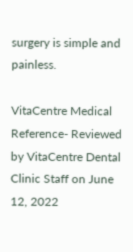surgery is simple and painless.

VitaCentre Medical Reference- Reviewed by VitaCentre Dental Clinic Staff on June 12, 2022